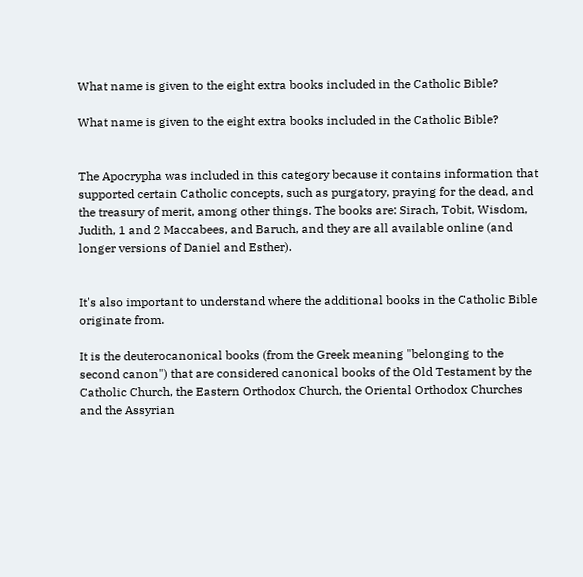What name is given to the eight extra books included in the Catholic Bible?

What name is given to the eight extra books included in the Catholic Bible?


The Apocrypha was included in this category because it contains information that supported certain Catholic concepts, such as purgatory, praying for the dead, and the treasury of merit, among other things. The books are: Sirach, Tobit, Wisdom, Judith, 1 and 2 Maccabees, and Baruch, and they are all available online (and longer versions of Daniel and Esther).


It's also important to understand where the additional books in the Catholic Bible originate from.

It is the deuterocanonical books (from the Greek meaning "belonging to the second canon") that are considered canonical books of the Old Testament by the Catholic Church, the Eastern Orthodox Church, the Oriental Orthodox Churches and the Assyrian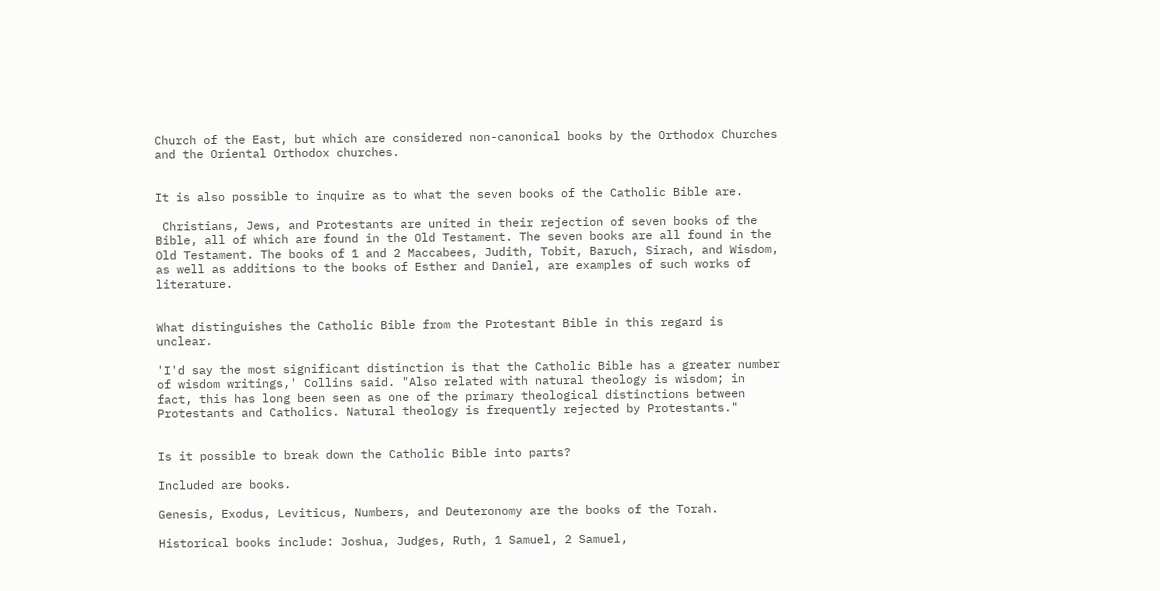Church of the East, but which are considered non-canonical books by the Orthodox Churches and the Oriental Orthodox churches.


It is also possible to inquire as to what the seven books of the Catholic Bible are.

 Christians, Jews, and Protestants are united in their rejection of seven books of the Bible, all of which are found in the Old Testament. The seven books are all found in the Old Testament. The books of 1 and 2 Maccabees, Judith, Tobit, Baruch, Sirach, and Wisdom, as well as additions to the books of Esther and Daniel, are examples of such works of literature.


What distinguishes the Catholic Bible from the Protestant Bible in this regard is unclear.

'I'd say the most significant distinction is that the Catholic Bible has a greater number of wisdom writings,' Collins said. "Also related with natural theology is wisdom; in fact, this has long been seen as one of the primary theological distinctions between Protestants and Catholics. Natural theology is frequently rejected by Protestants."


Is it possible to break down the Catholic Bible into parts?

Included are books.

Genesis, Exodus, Leviticus, Numbers, and Deuteronomy are the books of the Torah.

Historical books include: Joshua, Judges, Ruth, 1 Samuel, 2 Samuel,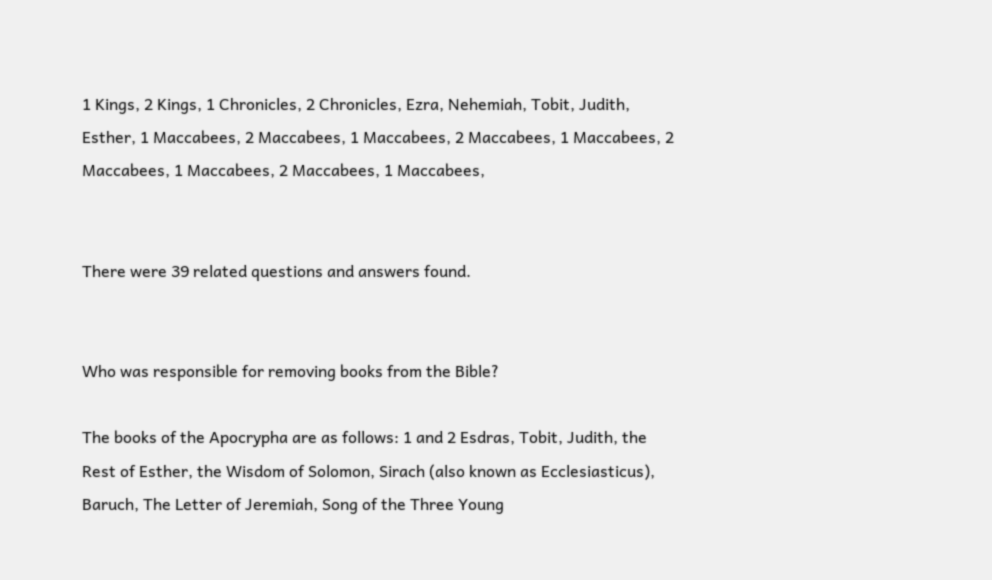1 Kings, 2 Kings, 1 Chronicles, 2 Chronicles, Ezra, Nehemiah, Tobit, Judith, Esther, 1 Maccabees, 2 Maccabees, 1 Maccabees, 2 Maccabees, 1 Maccabees, 2 Maccabees, 1 Maccabees, 2 Maccabees, 1 Maccabees,


There were 39 related questions and answers found.


Who was responsible for removing books from the Bible?

The books of the Apocrypha are as follows: 1 and 2 Esdras, Tobit, Judith, the Rest of Esther, the Wisdom of Solomon, Sirach (also known as Ecclesiasticus), Baruch, The Letter of Jeremiah, Song of the Three Young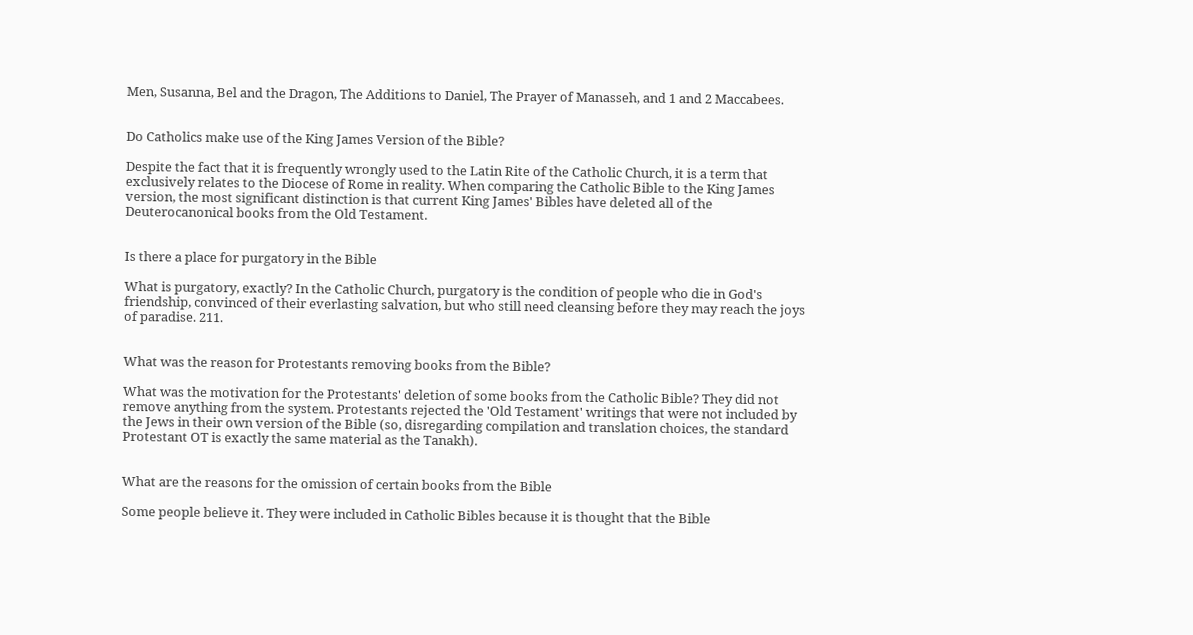Men, Susanna, Bel and the Dragon, The Additions to Daniel, The Prayer of Manasseh, and 1 and 2 Maccabees.


Do Catholics make use of the King James Version of the Bible?

Despite the fact that it is frequently wrongly used to the Latin Rite of the Catholic Church, it is a term that exclusively relates to the Diocese of Rome in reality. When comparing the Catholic Bible to the King James version, the most significant distinction is that current King James' Bibles have deleted all of the Deuterocanonical books from the Old Testament.


Is there a place for purgatory in the Bible

What is purgatory, exactly? In the Catholic Church, purgatory is the condition of people who die in God's friendship, convinced of their everlasting salvation, but who still need cleansing before they may reach the joys of paradise. 211.


What was the reason for Protestants removing books from the Bible?

What was the motivation for the Protestants' deletion of some books from the Catholic Bible? They did not remove anything from the system. Protestants rejected the 'Old Testament' writings that were not included by the Jews in their own version of the Bible (so, disregarding compilation and translation choices, the standard Protestant OT is exactly the same material as the Tanakh).


What are the reasons for the omission of certain books from the Bible

Some people believe it. They were included in Catholic Bibles because it is thought that the Bible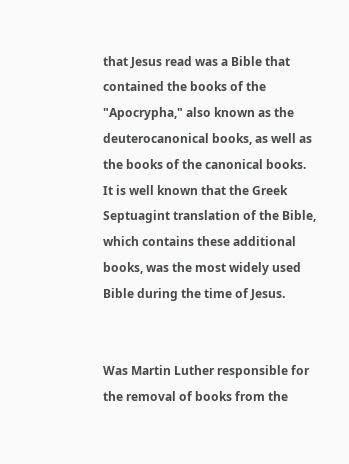that Jesus read was a Bible that contained the books of the "Apocrypha," also known as the deuterocanonical books, as well as the books of the canonical books. It is well known that the Greek Septuagint translation of the Bible, which contains these additional books, was the most widely used Bible during the time of Jesus.


Was Martin Luther responsible for the removal of books from the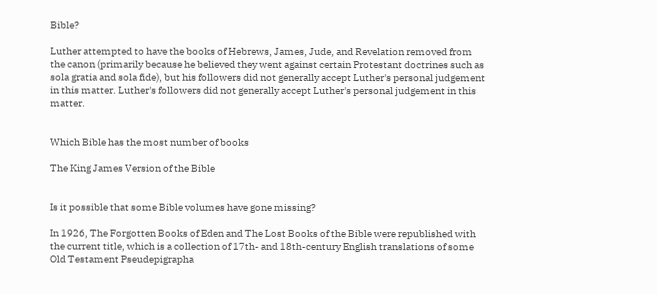Bible?

Luther attempted to have the books of Hebrews, James, Jude, and Revelation removed from the canon (primarily because he believed they went against certain Protestant doctrines such as sola gratia and sola fide), but his followers did not generally accept Luther's personal judgement in this matter. Luther's followers did not generally accept Luther's personal judgement in this matter.


Which Bible has the most number of books

The King James Version of the Bible


Is it possible that some Bible volumes have gone missing?

In 1926, The Forgotten Books of Eden and The Lost Books of the Bible were republished with the current title, which is a collection of 17th- and 18th-century English translations of some Old Testament Pseudepigrapha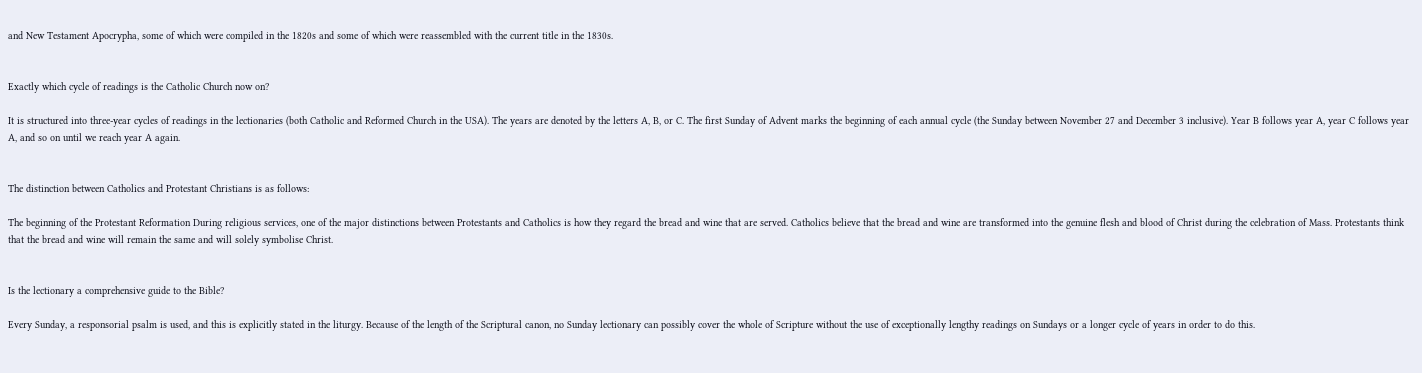and New Testament Apocrypha, some of which were compiled in the 1820s and some of which were reassembled with the current title in the 1830s.


Exactly which cycle of readings is the Catholic Church now on?

It is structured into three-year cycles of readings in the lectionaries (both Catholic and Reformed Church in the USA). The years are denoted by the letters A, B, or C. The first Sunday of Advent marks the beginning of each annual cycle (the Sunday between November 27 and December 3 inclusive). Year B follows year A, year C follows year A, and so on until we reach year A again.


The distinction between Catholics and Protestant Christians is as follows:

The beginning of the Protestant Reformation During religious services, one of the major distinctions between Protestants and Catholics is how they regard the bread and wine that are served. Catholics believe that the bread and wine are transformed into the genuine flesh and blood of Christ during the celebration of Mass. Protestants think that the bread and wine will remain the same and will solely symbolise Christ.


Is the lectionary a comprehensive guide to the Bible?

Every Sunday, a responsorial psalm is used, and this is explicitly stated in the liturgy. Because of the length of the Scriptural canon, no Sunday lectionary can possibly cover the whole of Scripture without the use of exceptionally lengthy readings on Sundays or a longer cycle of years in order to do this.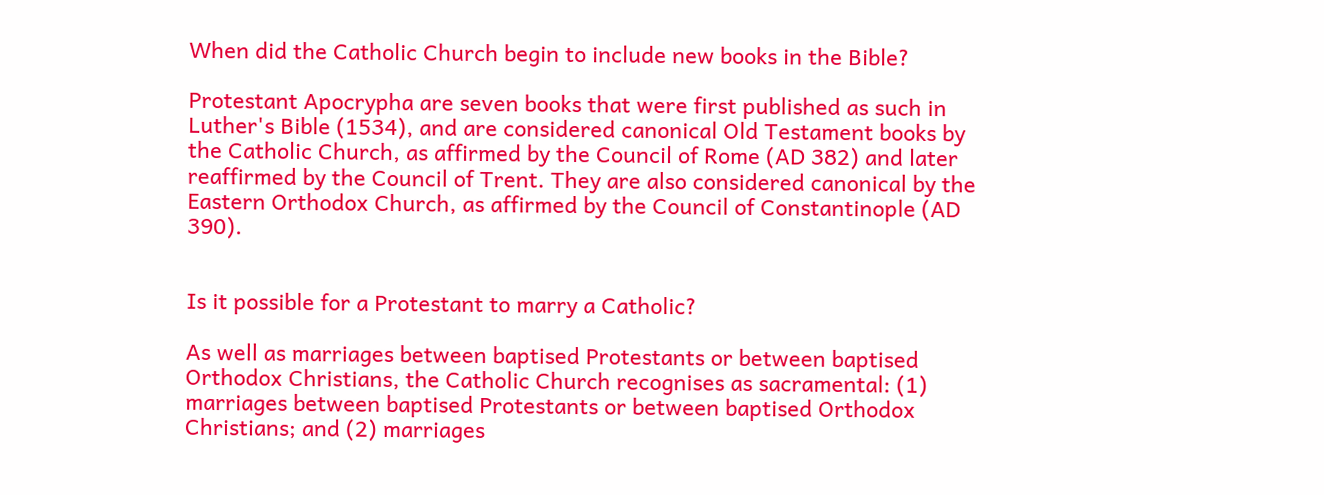When did the Catholic Church begin to include new books in the Bible?

Protestant Apocrypha are seven books that were first published as such in Luther's Bible (1534), and are considered canonical Old Testament books by the Catholic Church, as affirmed by the Council of Rome (AD 382) and later reaffirmed by the Council of Trent. They are also considered canonical by the Eastern Orthodox Church, as affirmed by the Council of Constantinople (AD 390).


Is it possible for a Protestant to marry a Catholic?

As well as marriages between baptised Protestants or between baptised Orthodox Christians, the Catholic Church recognises as sacramental: (1) marriages between baptised Protestants or between baptised Orthodox Christians; and (2) marriages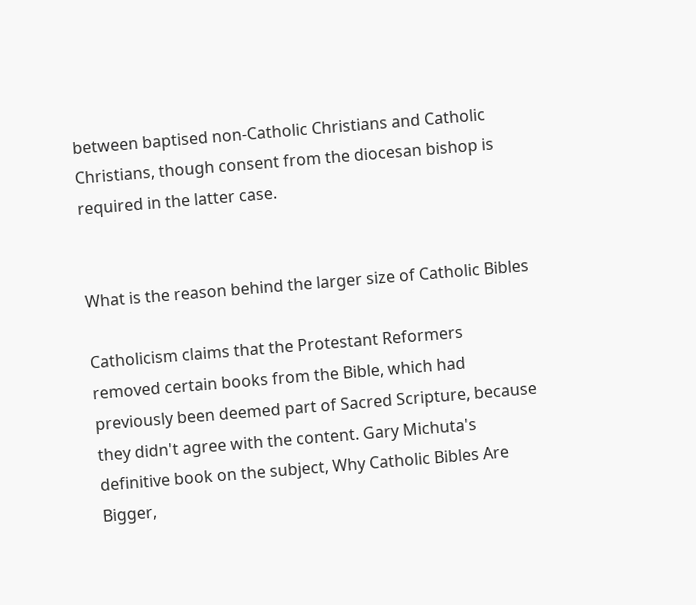between baptised non-Catholic Christians and Catholic Christians, though consent from the diocesan bishop is required in the latter case.


What is the reason behind the larger size of Catholic Bibles

Catholicism claims that the Protestant Reformers removed certain books from the Bible, which had previously been deemed part of Sacred Scripture, because they didn't agree with the content. Gary Michuta's definitive book on the subject, Why Catholic Bibles Are Bigger,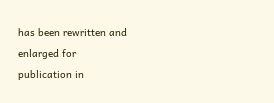has been rewritten and enlarged for publication in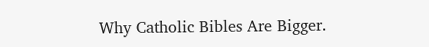Why Catholic Bibles Are Bigger.